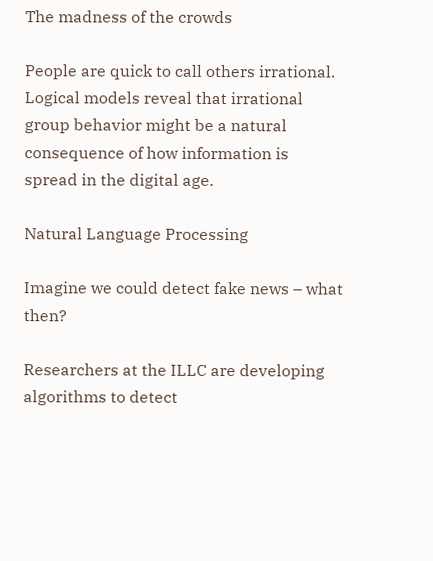The madness of the crowds

People are quick to call others irrational. Logical models reveal that irrational group behavior might be a natural consequence of how information is spread in the digital age.

Natural Language Processing

Imagine we could detect fake news – what then?

Researchers at the ILLC are developing algorithms to detect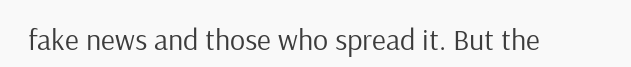fake news and those who spread it. But the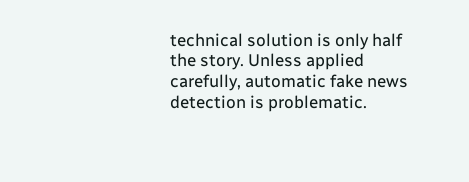technical solution is only half the story. Unless applied carefully, automatic fake news detection is problematic.